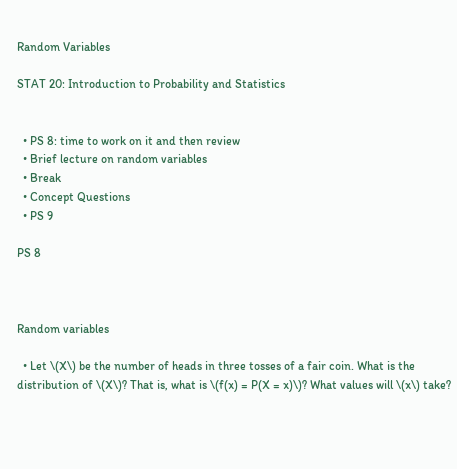Random Variables

STAT 20: Introduction to Probability and Statistics


  • PS 8: time to work on it and then review
  • Brief lecture on random variables
  • Break
  • Concept Questions
  • PS 9

PS 8



Random variables

  • Let \(X\) be the number of heads in three tosses of a fair coin. What is the distribution of \(X\)? That is, what is \(f(x) = P(X = x)\)? What values will \(x\) take?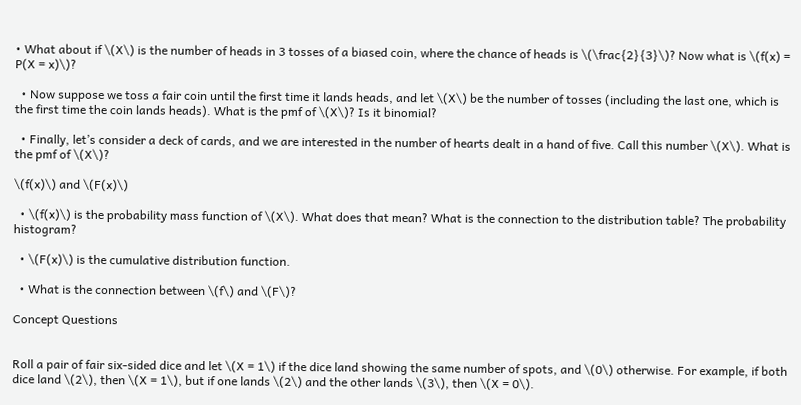• What about if \(X\) is the number of heads in 3 tosses of a biased coin, where the chance of heads is \(\frac{2}{3}\)? Now what is \(f(x) = P(X = x)\)?

  • Now suppose we toss a fair coin until the first time it lands heads, and let \(X\) be the number of tosses (including the last one, which is the first time the coin lands heads). What is the pmf of \(X\)? Is it binomial?

  • Finally, let’s consider a deck of cards, and we are interested in the number of hearts dealt in a hand of five. Call this number \(X\). What is the pmf of \(X\)?

\(f(x)\) and \(F(x)\)

  • \(f(x)\) is the probability mass function of \(X\). What does that mean? What is the connection to the distribution table? The probability histogram?

  • \(F(x)\) is the cumulative distribution function.

  • What is the connection between \(f\) and \(F\)?

Concept Questions


Roll a pair of fair six-sided dice and let \(X = 1\) if the dice land showing the same number of spots, and \(0\) otherwise. For example, if both dice land \(2\), then \(X = 1\), but if one lands \(2\) and the other lands \(3\), then \(X = 0\).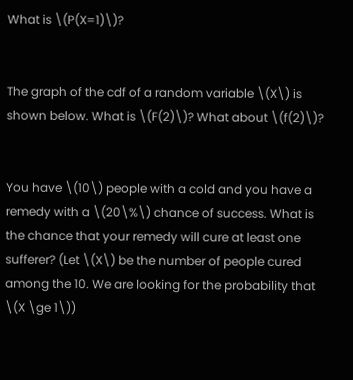What is \(P(X=1)\)?


The graph of the cdf of a random variable \(X\) is shown below. What is \(F(2)\)? What about \(f(2)\)?


You have \(10\) people with a cold and you have a remedy with a \(20\%\) chance of success. What is the chance that your remedy will cure at least one sufferer? (Let \(X\) be the number of people cured among the 10. We are looking for the probability that \(X \ge 1\))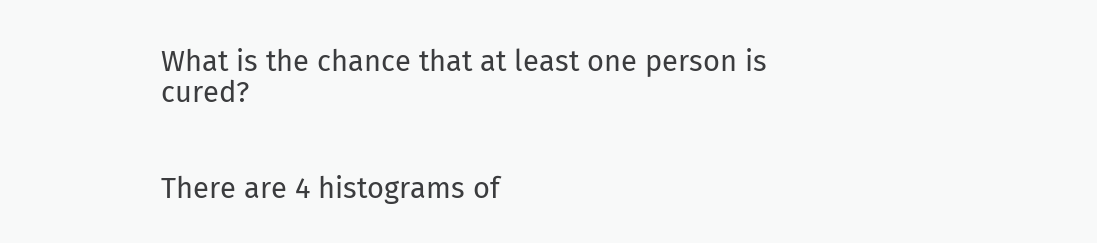What is the chance that at least one person is cured?


There are 4 histograms of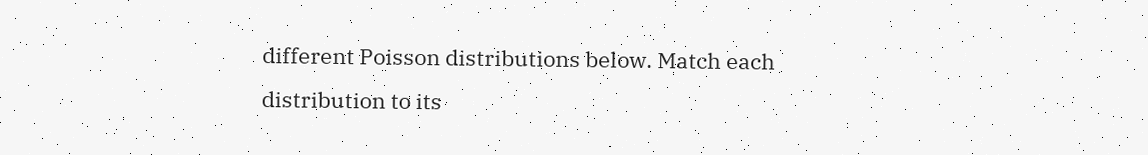different Poisson distributions below. Match each distribution to its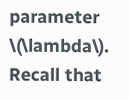parameter \(\lambda\). Recall that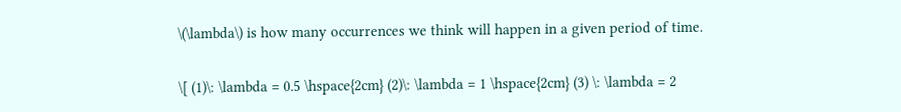\(\lambda\) is how many occurrences we think will happen in a given period of time.

\[ (1)\: \lambda = 0.5 \hspace{2cm} (2)\: \lambda = 1 \hspace{2cm} (3) \: \lambda = 2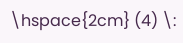\hspace{2cm} (4) \: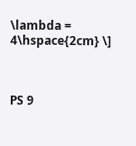\lambda = 4\hspace{2cm} \]



PS 9